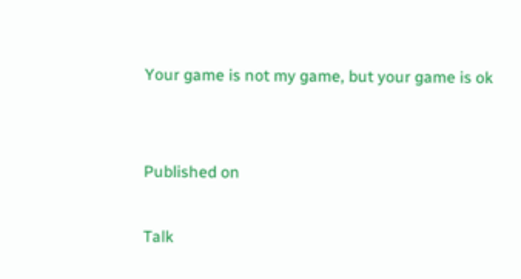Your game is not my game, but your game is ok


Published on

Talk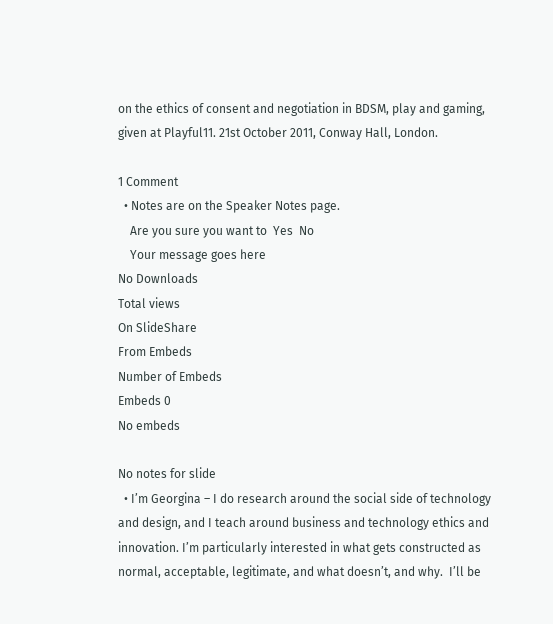on the ethics of consent and negotiation in BDSM, play and gaming, given at Playful11. 21st October 2011, Conway Hall, London.

1 Comment
  • Notes are on the Speaker Notes page.
    Are you sure you want to  Yes  No
    Your message goes here
No Downloads
Total views
On SlideShare
From Embeds
Number of Embeds
Embeds 0
No embeds

No notes for slide
  • I’m Georgina – I do research around the social side of technology and design, and I teach around business and technology ethics and innovation. I’m particularly interested in what gets constructed as normal, acceptable, legitimate, and what doesn’t, and why.  I’ll be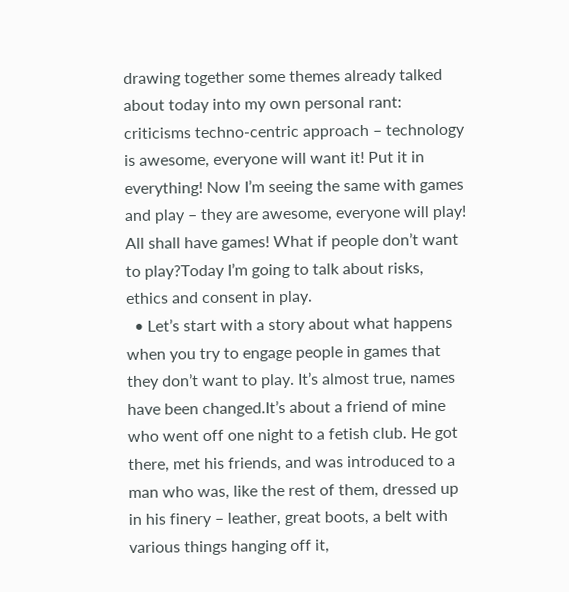drawing together some themes already talked about today into my own personal rant: criticisms techno-centric approach – technology is awesome, everyone will want it! Put it in everything! Now I’m seeing the same with games and play – they are awesome, everyone will play! All shall have games! What if people don’t want to play?Today I’m going to talk about risks, ethics and consent in play.
  • Let’s start with a story about what happens when you try to engage people in games that they don’t want to play. It’s almost true, names have been changed.It’s about a friend of mine who went off one night to a fetish club. He got there, met his friends, and was introduced to a man who was, like the rest of them, dressed up in his finery – leather, great boots, a belt with various things hanging off it,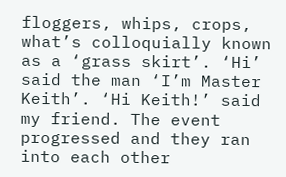floggers, whips, crops, what’s colloquially known as a ‘grass skirt’. ‘Hi’ said the man ‘I’m Master Keith’. ‘Hi Keith!’ said my friend. The event progressed and they ran into each other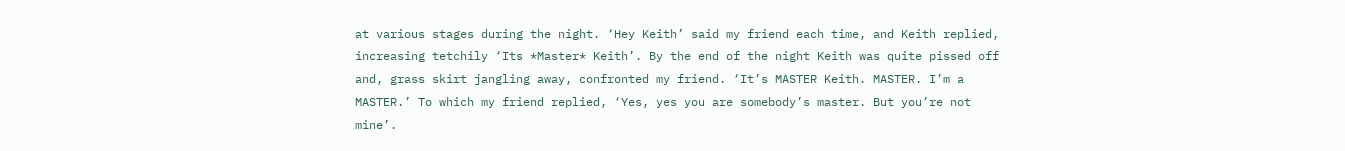at various stages during the night. ‘Hey Keith’ said my friend each time, and Keith replied, increasing tetchily ‘Its *Master* Keith’. By the end of the night Keith was quite pissed off and, grass skirt jangling away, confronted my friend. ‘It’s MASTER Keith. MASTER. I’m a MASTER.’ To which my friend replied, ‘Yes, yes you are somebody’s master. But you’re not mine’.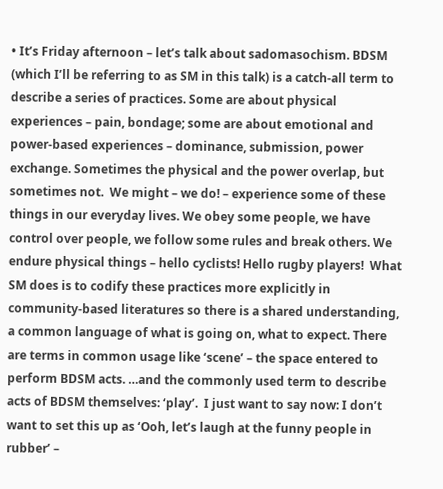• It’s Friday afternoon – let’s talk about sadomasochism. BDSM (which I’ll be referring to as SM in this talk) is a catch-all term to describe a series of practices. Some are about physical experiences – pain, bondage; some are about emotional and power-based experiences – dominance, submission, power exchange. Sometimes the physical and the power overlap, but sometimes not.  We might – we do! – experience some of these things in our everyday lives. We obey some people, we have control over people, we follow some rules and break others. We endure physical things – hello cyclists! Hello rugby players!  What SM does is to codify these practices more explicitly in community-based literatures so there is a shared understanding, a common language of what is going on, what to expect. There are terms in common usage like ‘scene’ – the space entered to perform BDSM acts. …and the commonly used term to describe acts of BDSM themselves: ‘play’.  I just want to say now: I don’t want to set this up as ‘Ooh, let’s laugh at the funny people in rubber’ –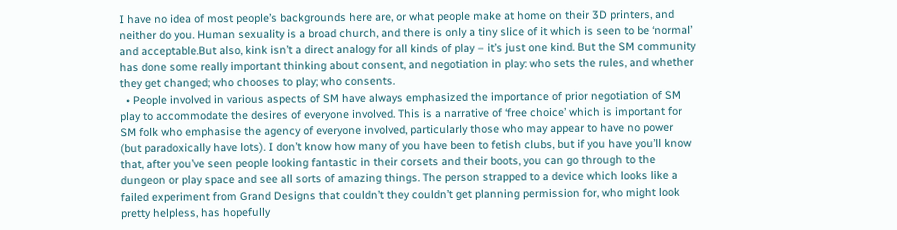I have no idea of most people’s backgrounds here are, or what people make at home on their 3D printers, and neither do you. Human sexuality is a broad church, and there is only a tiny slice of it which is seen to be ‘normal’ and acceptable.But also, kink isn’t a direct analogy for all kinds of play – it’s just one kind. But the SM community has done some really important thinking about consent, and negotiation in play: who sets the rules, and whether they get changed; who chooses to play; who consents.
  • People involved in various aspects of SM have always emphasized the importance of prior negotiation of SM play to accommodate the desires of everyone involved. This is a narrative of ‘free choice’ which is important for SM folk who emphasise the agency of everyone involved, particularly those who may appear to have no power (but paradoxically have lots). I don’t know how many of you have been to fetish clubs, but if you have you’ll know that, after you’ve seen people looking fantastic in their corsets and their boots, you can go through to the dungeon or play space and see all sorts of amazing things. The person strapped to a device which looks like a failed experiment from Grand Designs that couldn’t they couldn’t get planning permission for, who might look pretty helpless, has hopefully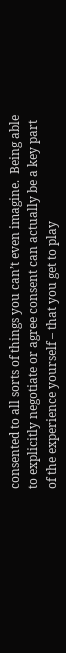consented to all sorts of things you can’t even imagine.  Being able to explicitly negotiate or agree consent can actually be a key part of the experience yourself – that you get to play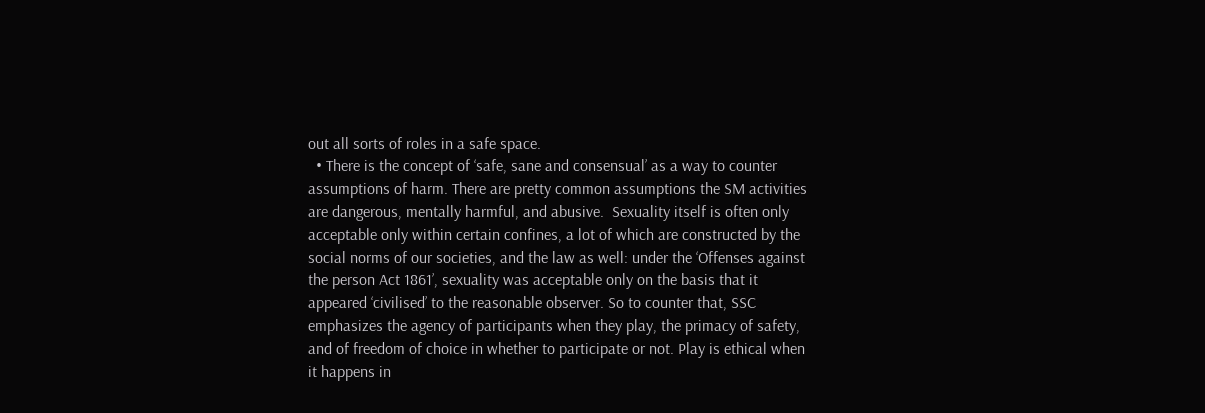out all sorts of roles in a safe space.
  • There is the concept of ‘safe, sane and consensual’ as a way to counter assumptions of harm. There are pretty common assumptions the SM activities are dangerous, mentally harmful, and abusive.  Sexuality itself is often only acceptable only within certain confines, a lot of which are constructed by the social norms of our societies, and the law as well: under the ‘Offenses against the person Act 1861’, sexuality was acceptable only on the basis that it appeared ‘civilised’ to the reasonable observer. So to counter that, SSC emphasizes the agency of participants when they play, the primacy of safety, and of freedom of choice in whether to participate or not. Play is ethical when it happens in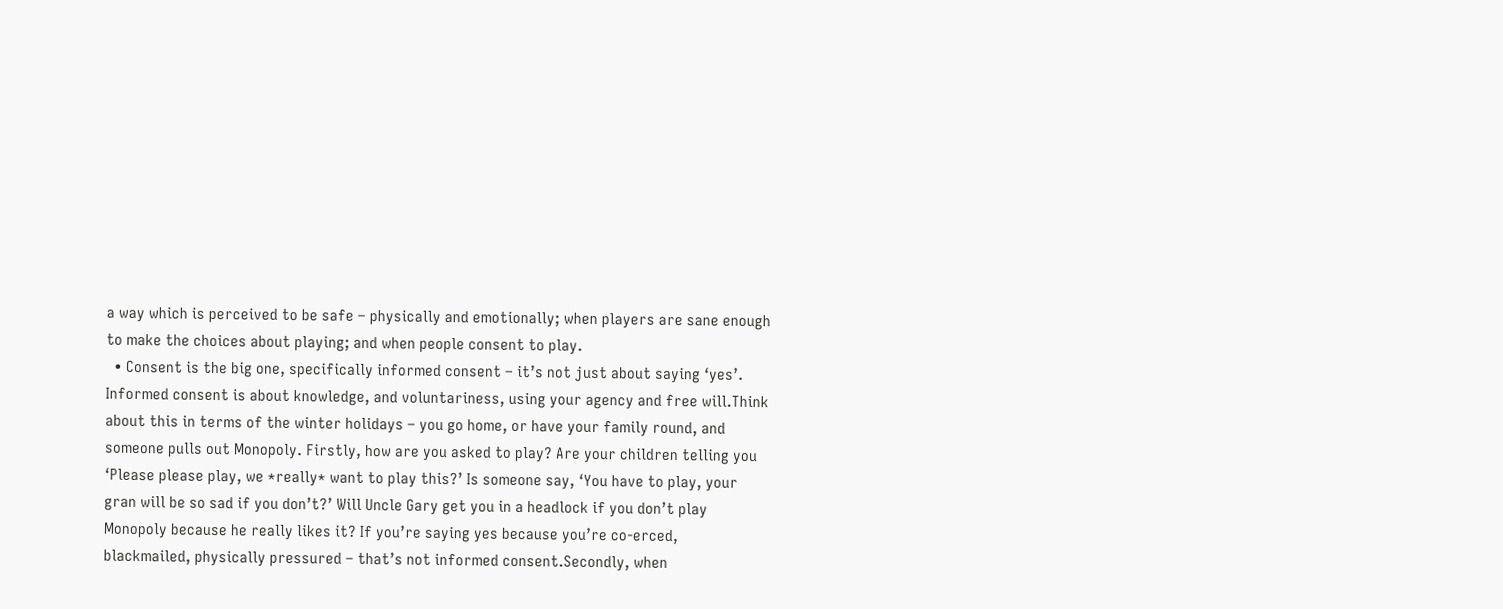a way which is perceived to be safe – physically and emotionally; when players are sane enough to make the choices about playing; and when people consent to play.
  • Consent is the big one, specifically informed consent – it’s not just about saying ‘yes’. Informed consent is about knowledge, and voluntariness, using your agency and free will.Think about this in terms of the winter holidays – you go home, or have your family round, and someone pulls out Monopoly. Firstly, how are you asked to play? Are your children telling you ‘Please please play, we *really* want to play this?’ Is someone say, ‘You have to play, your gran will be so sad if you don’t?’ Will Uncle Gary get you in a headlock if you don’t play Monopoly because he really likes it? If you’re saying yes because you’re co-erced, blackmailed, physically pressured – that’s not informed consent.Secondly, when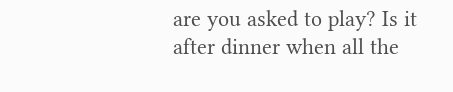are you asked to play? Is it after dinner when all the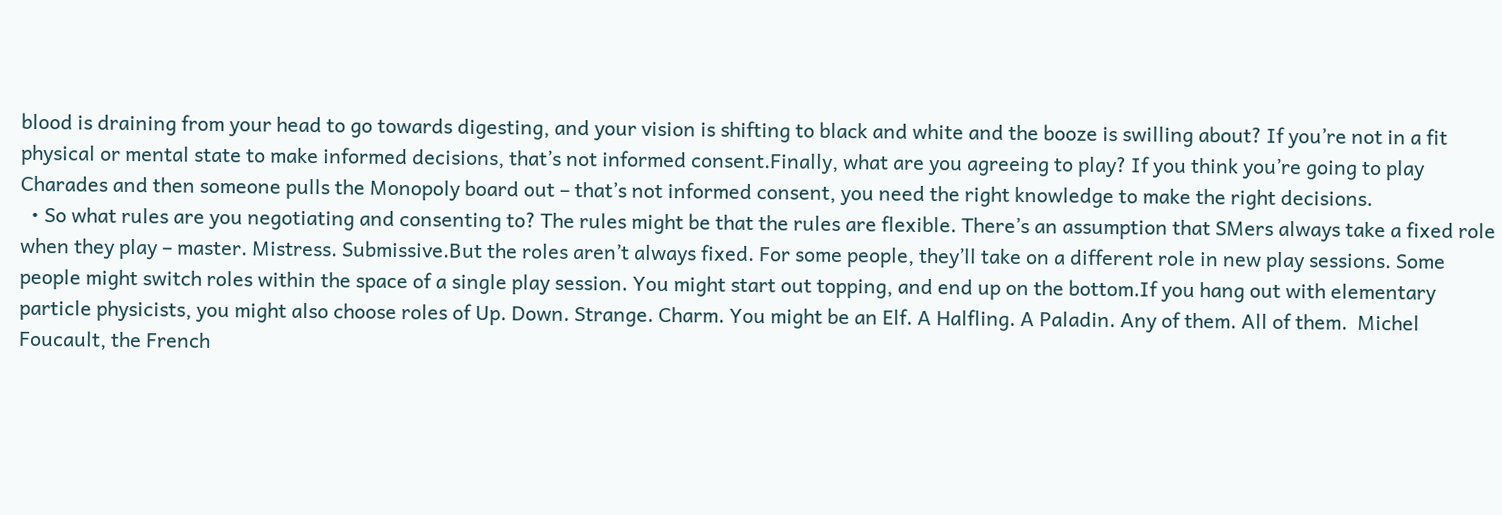blood is draining from your head to go towards digesting, and your vision is shifting to black and white and the booze is swilling about? If you’re not in a fit physical or mental state to make informed decisions, that’s not informed consent.Finally, what are you agreeing to play? If you think you’re going to play Charades and then someone pulls the Monopoly board out – that’s not informed consent, you need the right knowledge to make the right decisions.
  • So what rules are you negotiating and consenting to? The rules might be that the rules are flexible. There’s an assumption that SMers always take a fixed role when they play – master. Mistress. Submissive.But the roles aren’t always fixed. For some people, they’ll take on a different role in new play sessions. Some people might switch roles within the space of a single play session. You might start out topping, and end up on the bottom.If you hang out with elementary particle physicists, you might also choose roles of Up. Down. Strange. Charm. You might be an Elf. A Halfling. A Paladin. Any of them. All of them.  Michel Foucault, the French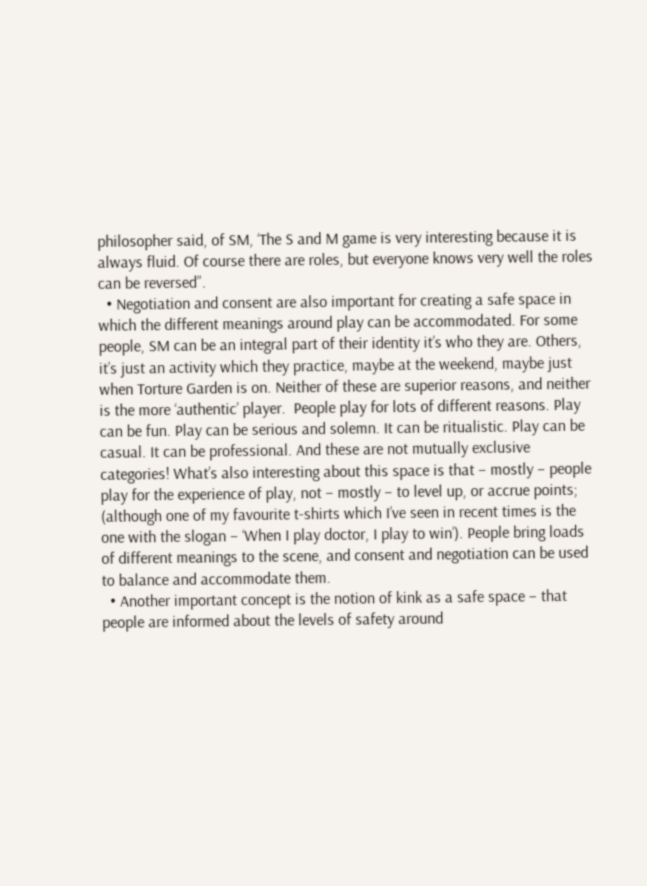philosopher said, of SM, ‘The S and M game is very interesting because it is always fluid. Of course there are roles, but everyone knows very well the roles can be reversed”.
  • Negotiation and consent are also important for creating a safe space in which the different meanings around play can be accommodated. For some people, SM can be an integral part of their identity it’s who they are. Others, it’s just an activity which they practice, maybe at the weekend, maybe just when Torture Garden is on. Neither of these are superior reasons, and neither is the more ‘authentic’ player.  People play for lots of different reasons. Play can be fun. Play can be serious and solemn. It can be ritualistic. Play can be casual. It can be professional. And these are not mutually exclusive categories! What’s also interesting about this space is that – mostly – people play for the experience of play, not – mostly – to level up, or accrue points; (although one of my favourite t-shirts which I’ve seen in recent times is the one with the slogan – ‘When I play doctor, I play to win’). People bring loads of different meanings to the scene, and consent and negotiation can be used to balance and accommodate them.
  • Another important concept is the notion of kink as a safe space – that people are informed about the levels of safety around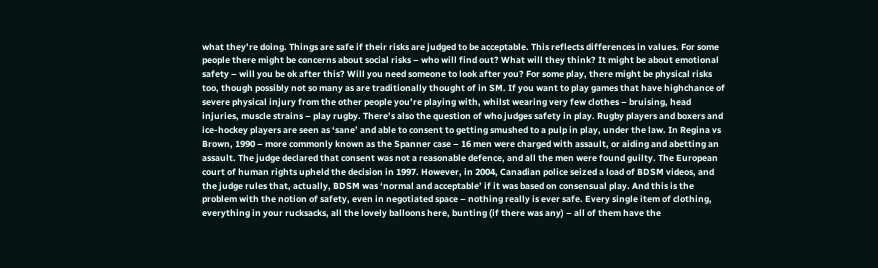what they’re doing. Things are safe if their risks are judged to be acceptable. This reflects differences in values. For some people there might be concerns about social risks – who will find out? What will they think? It might be about emotional safety – will you be ok after this? Will you need someone to look after you? For some play, there might be physical risks too, though possibly not so many as are traditionally thought of in SM. If you want to play games that have highchance of severe physical injury from the other people you’re playing with, whilst wearing very few clothes – bruising, head injuries, muscle strains – play rugby. There’s also the question of who judges safety in play. Rugby players and boxers and ice-hockey players are seen as ‘sane’ and able to consent to getting smushed to a pulp in play, under the law. In Regina vs Brown, 1990 – more commonly known as the Spanner case – 16 men were charged with assault, or aiding and abetting an assault. The judge declared that consent was not a reasonable defence, and all the men were found guilty. The European court of human rights upheld the decision in 1997. However, in 2004, Canadian police seized a load of BDSM videos, and the judge rules that, actually, BDSM was ‘normal and acceptable’ if it was based on consensual play. And this is the problem with the notion of safety, even in negotiated space – nothing really is ever safe. Every single item of clothing, everything in your rucksacks, all the lovely balloons here, bunting (if there was any) – all of them have the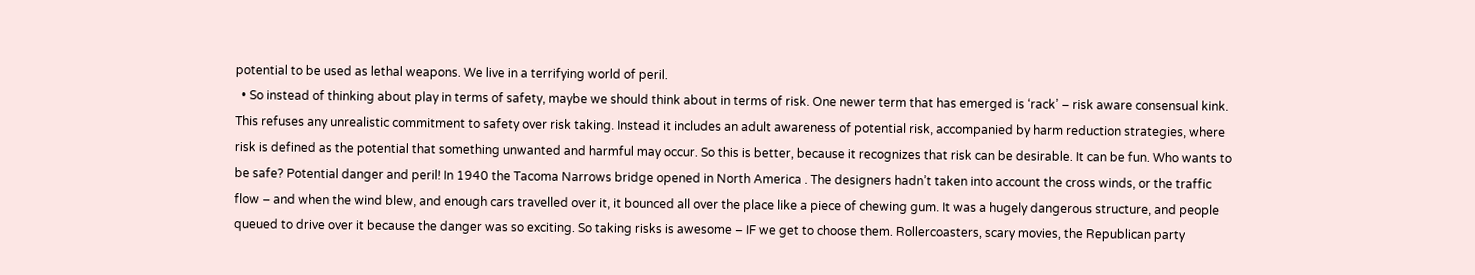potential to be used as lethal weapons. We live in a terrifying world of peril.
  • So instead of thinking about play in terms of safety, maybe we should think about in terms of risk. One newer term that has emerged is ‘rack’ – risk aware consensual kink. This refuses any unrealistic commitment to safety over risk taking. Instead it includes an adult awareness of potential risk, accompanied by harm reduction strategies, where risk is defined as the potential that something unwanted and harmful may occur. So this is better, because it recognizes that risk can be desirable. It can be fun. Who wants to be safe? Potential danger and peril! In 1940 the Tacoma Narrows bridge opened in North America . The designers hadn’t taken into account the cross winds, or the traffic flow – and when the wind blew, and enough cars travelled over it, it bounced all over the place like a piece of chewing gum. It was a hugely dangerous structure, and people queued to drive over it because the danger was so exciting. So taking risks is awesome – IF we get to choose them. Rollercoasters, scary movies, the Republican party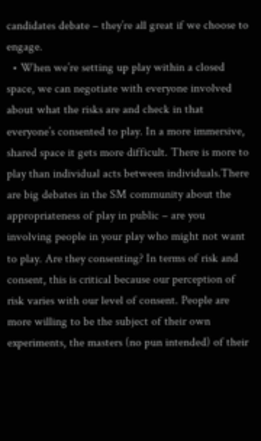candidates debate – they’re all great if we choose to engage.
  • When we’re setting up play within a closed space, we can negotiate with everyone involved about what the risks are and check in that everyone’s consented to play. In a more immersive, shared space it gets more difficult. There is more to play than individual acts between individuals.There are big debates in the SM community about the appropriateness of play in public – are you involving people in your play who might not want to play. Are they consenting? In terms of risk and consent, this is critical because our perception of risk varies with our level of consent. People are more willing to be the subject of their own experiments, the masters (no pun intended) of their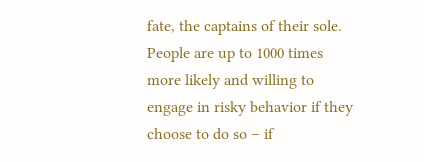fate, the captains of their sole. People are up to 1000 times more likely and willing to engage in risky behavior if they choose to do so – if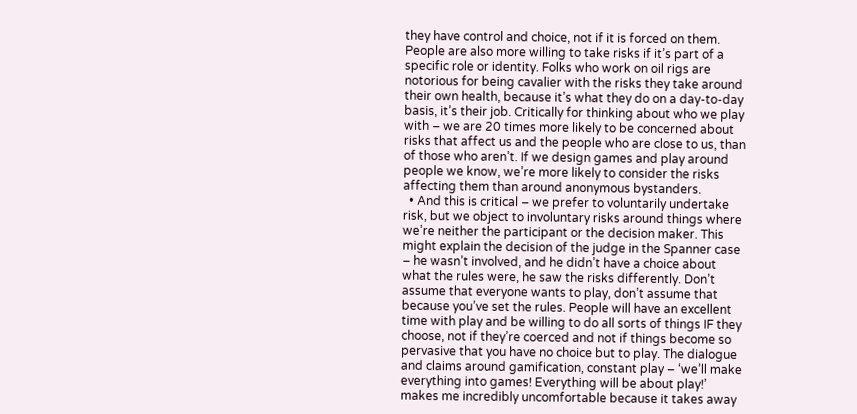they have control and choice, not if it is forced on them. People are also more willing to take risks if it’s part of a specific role or identity. Folks who work on oil rigs are notorious for being cavalier with the risks they take around their own health, because it’s what they do on a day-to-day basis, it’s their job. Critically for thinking about who we play with – we are 20 times more likely to be concerned about risks that affect us and the people who are close to us, than of those who aren’t. If we design games and play around people we know, we’re more likely to consider the risks affecting them than around anonymous bystanders.
  • And this is critical – we prefer to voluntarily undertake risk, but we object to involuntary risks around things where we’re neither the participant or the decision maker. This might explain the decision of the judge in the Spanner case – he wasn’t involved, and he didn’t have a choice about what the rules were, he saw the risks differently. Don’t assume that everyone wants to play, don’t assume that because you’ve set the rules. People will have an excellent time with play and be willing to do all sorts of things IF they choose, not if they’re coerced and not if things become so pervasive that you have no choice but to play. The dialogue and claims around gamification, constant play – ‘we’ll make everything into games! Everything will be about play!’ makes me incredibly uncomfortable because it takes away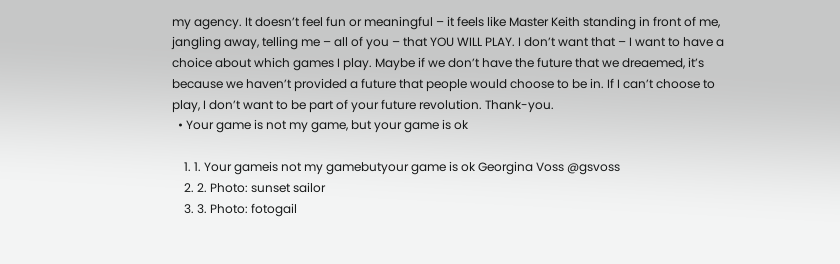my agency. It doesn’t feel fun or meaningful – it feels like Master Keith standing in front of me, jangling away, telling me – all of you – that YOU WILL PLAY. I don’t want that – I want to have a choice about which games I play. Maybe if we don’t have the future that we dreaemed, it’s because we haven’t provided a future that people would choose to be in. If I can’t choose to play, I don’t want to be part of your future revolution. Thank-you.
  • Your game is not my game, but your game is ok

    1. 1. Your gameis not my gamebutyour game is ok Georgina Voss @gsvoss
    2. 2. Photo: sunset sailor
    3. 3. Photo: fotogail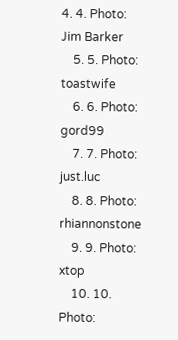4. 4. Photo: Jim Barker
    5. 5. Photo: toastwife
    6. 6. Photo: gord99
    7. 7. Photo: just.luc
    8. 8. Photo: rhiannonstone
    9. 9. Photo: xtop
    10. 10. Photo: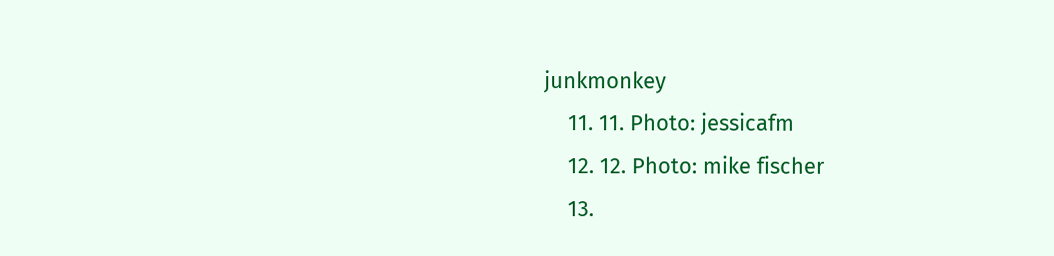junkmonkey
    11. 11. Photo: jessicafm
    12. 12. Photo: mike fischer
    13.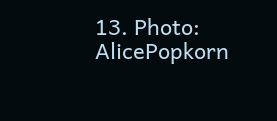13. Photo: AlicePopkorn